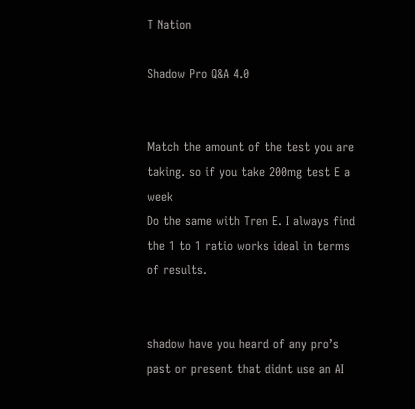T Nation

Shadow Pro Q&A 4.0


Match the amount of the test you are taking. so if you take 200mg test E a week
Do the same with Tren E. I always find the 1 to 1 ratio works ideal in terms of results.


shadow have you heard of any pro’s past or present that didnt use an AI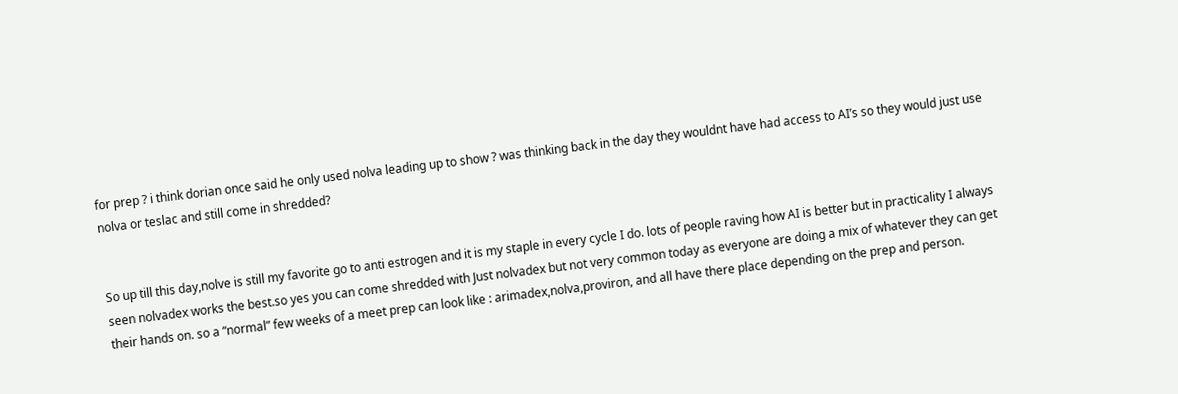for prep ? i think dorian once said he only used nolva leading up to show ? was thinking back in the day they wouldnt have had access to AI’s so they would just use nolva or teslac and still come in shredded?


So up till this day,nolve is still my favorite go to anti estrogen and it is my staple in every cycle I do. lots of people raving how AI is better but in practicality I always seen nolvadex works the best.so yes you can come shredded with Just nolvadex but not very common today as everyone are doing a mix of whatever they can get their hands on. so a “normal” few weeks of a meet prep can look like : arimadex,nolva,proviron, and all have there place depending on the prep and person.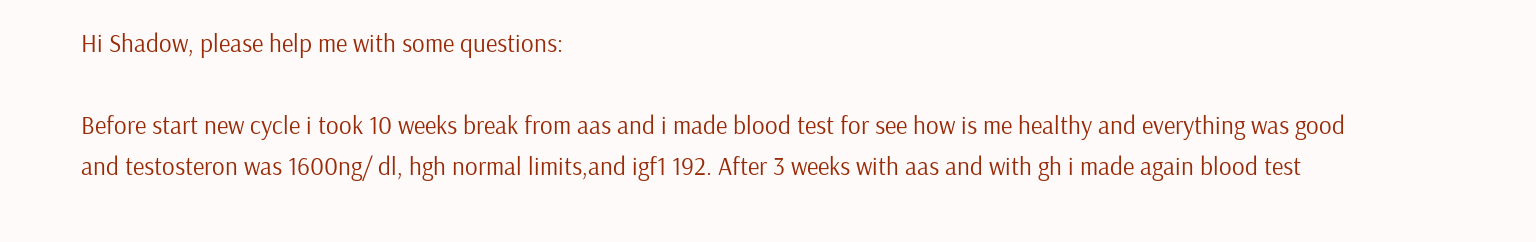Hi Shadow, please help me with some questions:

Before start new cycle i took 10 weeks break from aas and i made blood test for see how is me healthy and everything was good and testosteron was 1600ng/ dl, hgh normal limits,and igf1 192. After 3 weeks with aas and with gh i made again blood test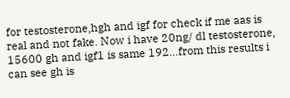for testosterone,hgh and igf for check if me aas is real and not fake. Now i have 20ng/ dl testosterone, 15600 gh and igf1 is same 192…from this results i can see gh is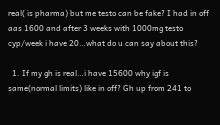real( is pharma) but me testo can be fake? I had in off aas 1600 and after 3 weeks with 1000mg testo cyp/week i have 20…what do u can say about this?

  1. If my gh is real…i have 15600 why igf is same(normal limits) like in off? Gh up from 241 to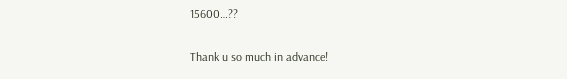15600…??

Thank u so much in advance!